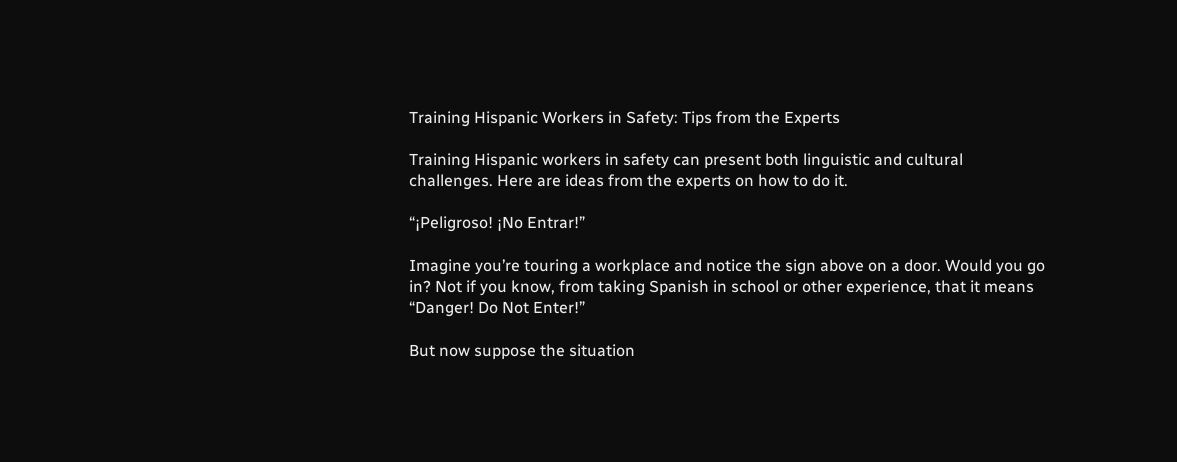Training Hispanic Workers in Safety: Tips from the Experts

Training Hispanic workers in safety can present both linguistic and cultural challenges. Here are ideas from the experts on how to do it.

“¡Peligroso! ¡No Entrar!”

Imagine you’re touring a workplace and notice the sign above on a door. Would you go in? Not if you know, from taking Spanish in school or other experience, that it means “Danger! Do Not Enter!”

But now suppose the situation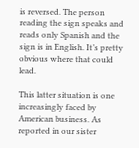is reversed. The person reading the sign speaks and reads only Spanish and the sign is in English. It’s pretty obvious where that could lead.

This latter situation is one increasingly faced by American business. As reported in our sister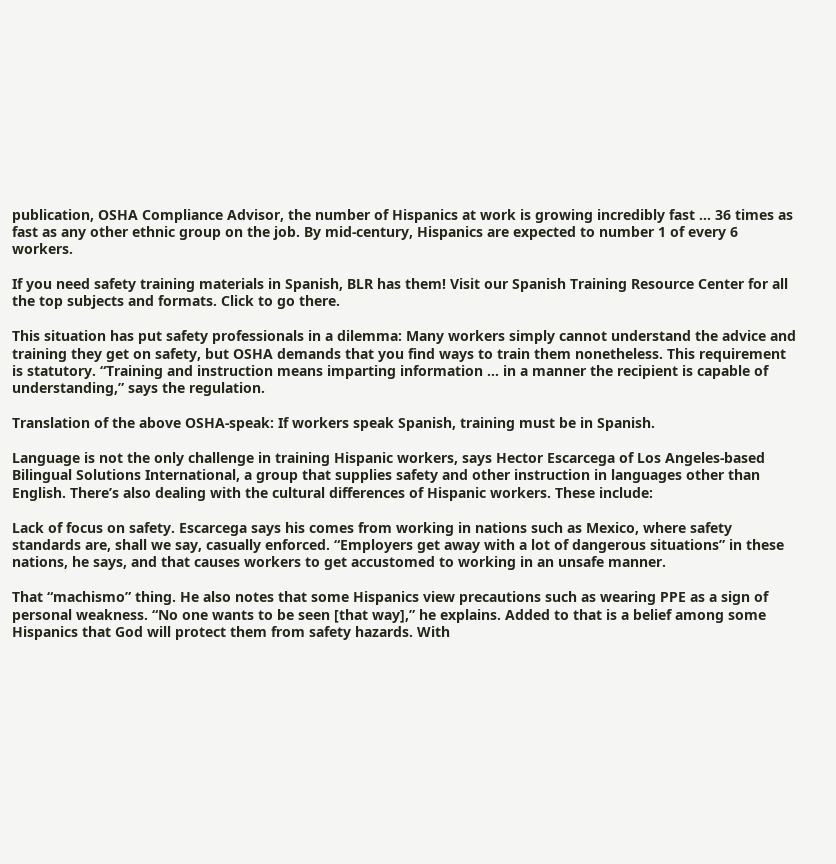publication, OSHA Compliance Advisor, the number of Hispanics at work is growing incredibly fast … 36 times as fast as any other ethnic group on the job. By mid-century, Hispanics are expected to number 1 of every 6 workers.

If you need safety training materials in Spanish, BLR has them! Visit our Spanish Training Resource Center for all the top subjects and formats. Click to go there.

This situation has put safety professionals in a dilemma: Many workers simply cannot understand the advice and training they get on safety, but OSHA demands that you find ways to train them nonetheless. This requirement is statutory. “Training and instruction means imparting information … in a manner the recipient is capable of understanding,” says the regulation.

Translation of the above OSHA-speak: If workers speak Spanish, training must be in Spanish.

Language is not the only challenge in training Hispanic workers, says Hector Escarcega of Los Angeles-based Bilingual Solutions International, a group that supplies safety and other instruction in languages other than English. There’s also dealing with the cultural differences of Hispanic workers. These include:

Lack of focus on safety. Escarcega says his comes from working in nations such as Mexico, where safety standards are, shall we say, casually enforced. “Employers get away with a lot of dangerous situations” in these nations, he says, and that causes workers to get accustomed to working in an unsafe manner.

That “machismo” thing. He also notes that some Hispanics view precautions such as wearing PPE as a sign of personal weakness. “No one wants to be seen [that way],” he explains. Added to that is a belief among some Hispanics that God will protect them from safety hazards. With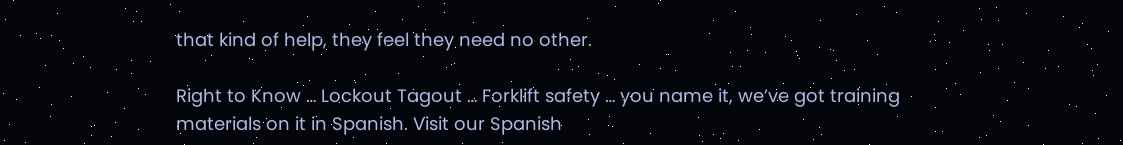that kind of help, they feel they need no other.

Right to Know … Lockout Tagout … Forklift safety … you name it, we’ve got training materials on it in Spanish. Visit our Spanish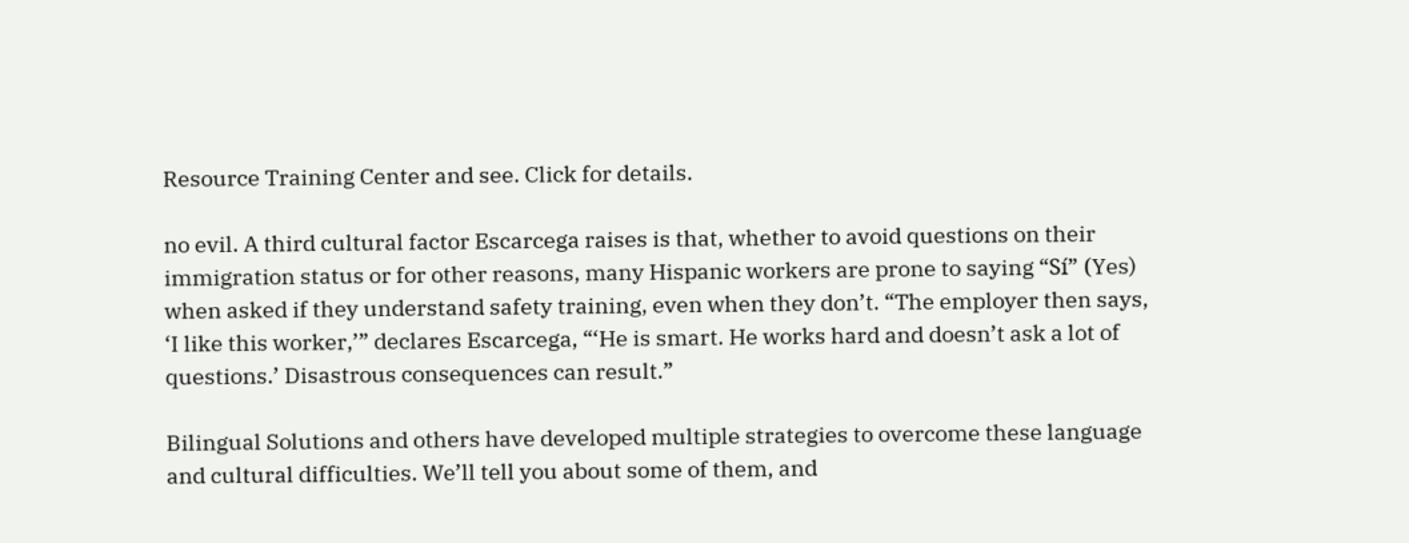Resource Training Center and see. Click for details.

no evil. A third cultural factor Escarcega raises is that, whether to avoid questions on their immigration status or for other reasons, many Hispanic workers are prone to saying “Sí” (Yes) when asked if they understand safety training, even when they don’t. “The employer then says, ‘I like this worker,’” declares Escarcega, “‘He is smart. He works hard and doesn’t ask a lot of questions.’ Disastrous consequences can result.”

Bilingual Solutions and others have developed multiple strategies to overcome these language and cultural difficulties. We’ll tell you about some of them, and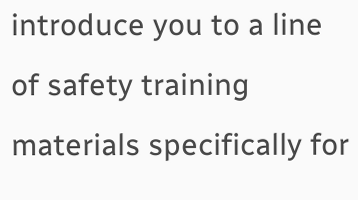introduce you to a line of safety training materials specifically for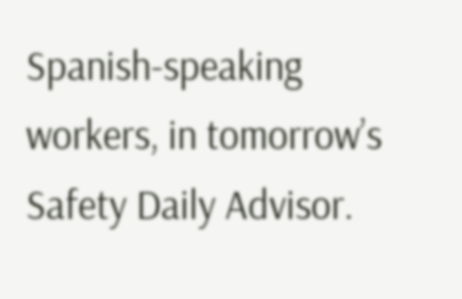Spanish-speaking workers, in tomorrow’s Safety Daily Advisor.